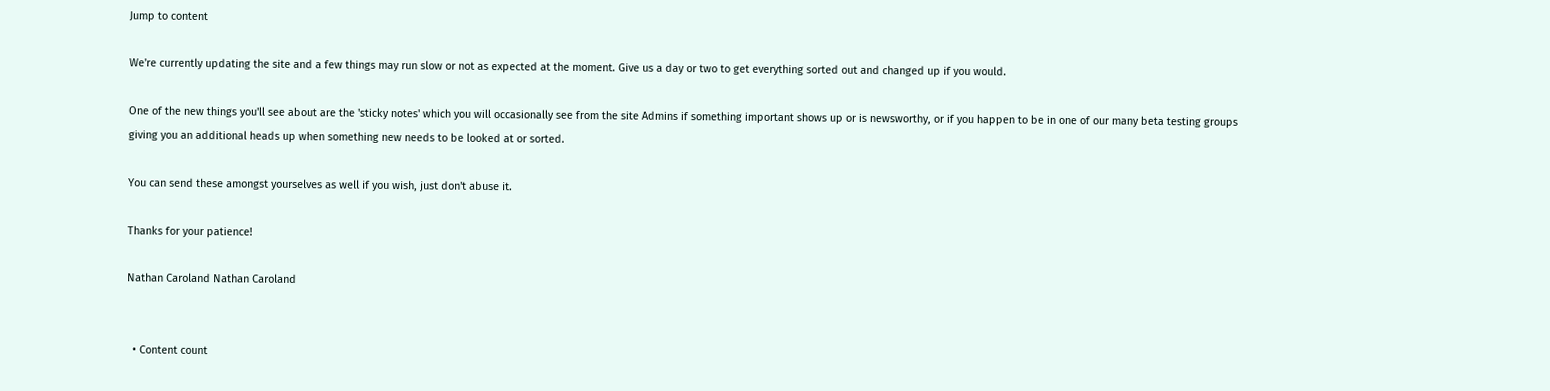Jump to content

We're currently updating the site and a few things may run slow or not as expected at the moment. Give us a day or two to get everything sorted out and changed up if you would.

One of the new things you'll see about are the 'sticky notes' which you will occasionally see from the site Admins if something important shows up or is newsworthy, or if you happen to be in one of our many beta testing groups giving you an additional heads up when something new needs to be looked at or sorted.

You can send these amongst yourselves as well if you wish, just don't abuse it.

Thanks for your patience!

Nathan Caroland Nathan Caroland


  • Content count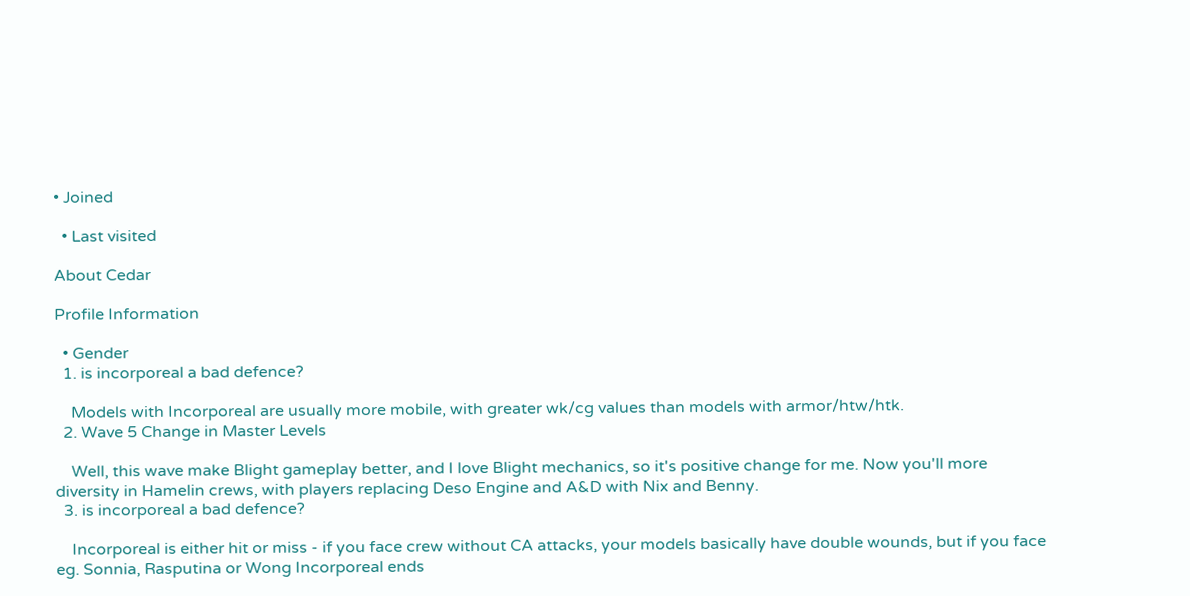• Joined

  • Last visited

About Cedar

Profile Information

  • Gender
  1. is incorporeal a bad defence?

    Models with Incorporeal are usually more mobile, with greater wk/cg values than models with armor/htw/htk.
  2. Wave 5 Change in Master Levels

    Well, this wave make Blight gameplay better, and I love Blight mechanics, so it's positive change for me. Now you'll more diversity in Hamelin crews, with players replacing Deso Engine and A&D with Nix and Benny.
  3. is incorporeal a bad defence?

    Incorporeal is either hit or miss - if you face crew without CA attacks, your models basically have double wounds, but if you face eg. Sonnia, Rasputina or Wong Incorporeal ends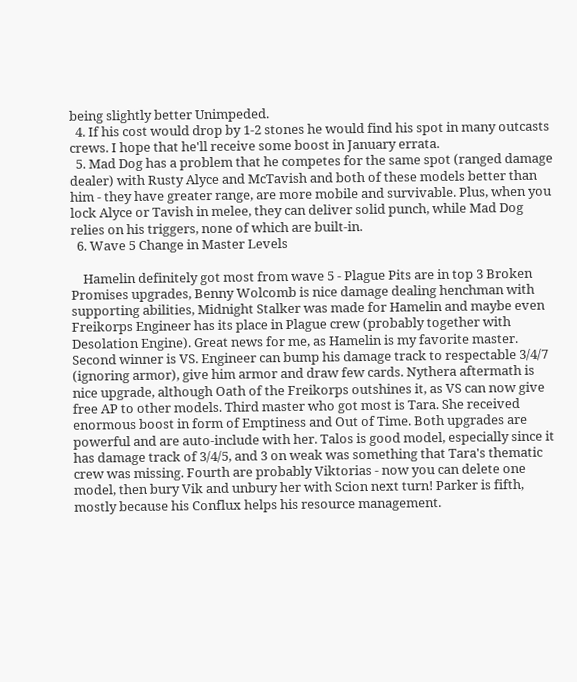being slightly better Unimpeded.
  4. If his cost would drop by 1-2 stones he would find his spot in many outcasts crews. I hope that he'll receive some boost in January errata.
  5. Mad Dog has a problem that he competes for the same spot (ranged damage dealer) with Rusty Alyce and McTavish and both of these models better than him - they have greater range, are more mobile and survivable. Plus, when you lock Alyce or Tavish in melee, they can deliver solid punch, while Mad Dog relies on his triggers, none of which are built-in.
  6. Wave 5 Change in Master Levels

    Hamelin definitely got most from wave 5 - Plague Pits are in top 3 Broken Promises upgrades, Benny Wolcomb is nice damage dealing henchman with supporting abilities, Midnight Stalker was made for Hamelin and maybe even Freikorps Engineer has its place in Plague crew (probably together with Desolation Engine). Great news for me, as Hamelin is my favorite master. Second winner is VS. Engineer can bump his damage track to respectable 3/4/7 (ignoring armor), give him armor and draw few cards. Nythera aftermath is nice upgrade, although Oath of the Freikorps outshines it, as VS can now give free AP to other models. Third master who got most is Tara. She received enormous boost in form of Emptiness and Out of Time. Both upgrades are powerful and are auto-include with her. Talos is good model, especially since it has damage track of 3/4/5, and 3 on weak was something that Tara's thematic crew was missing. Fourth are probably Viktorias - now you can delete one model, then bury Vik and unbury her with Scion next turn! Parker is fifth, mostly because his Conflux helps his resource management.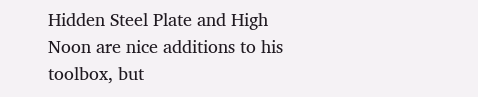Hidden Steel Plate and High Noon are nice additions to his toolbox, but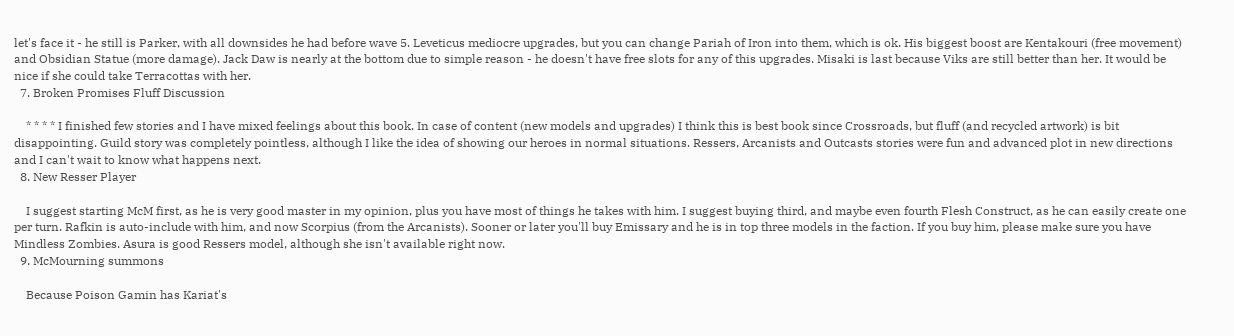let's face it - he still is Parker, with all downsides he had before wave 5. Leveticus mediocre upgrades, but you can change Pariah of Iron into them, which is ok. His biggest boost are Kentakouri (free movement) and Obsidian Statue (more damage). Jack Daw is nearly at the bottom due to simple reason - he doesn't have free slots for any of this upgrades. Misaki is last because Viks are still better than her. It would be nice if she could take Terracottas with her.
  7. Broken Promises Fluff Discussion

    * * * * I finished few stories and I have mixed feelings about this book. In case of content (new models and upgrades) I think this is best book since Crossroads, but fluff (and recycled artwork) is bit disappointing. Guild story was completely pointless, although I like the idea of showing our heroes in normal situations. Ressers, Arcanists and Outcasts stories were fun and advanced plot in new directions and I can't wait to know what happens next.
  8. New Resser Player

    I suggest starting McM first, as he is very good master in my opinion, plus you have most of things he takes with him. I suggest buying third, and maybe even fourth Flesh Construct, as he can easily create one per turn. Rafkin is auto-include with him, and now Scorpius (from the Arcanists). Sooner or later you'll buy Emissary and he is in top three models in the faction. If you buy him, please make sure you have Mindless Zombies. Asura is good Ressers model, although she isn't available right now.
  9. McMourning summons

    Because Poison Gamin has Kariat's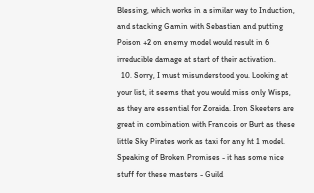Blessing, which works in a similar way to Induction, and stacking Gamin with Sebastian and putting Poison +2 on enemy model would result in 6 irreducible damage at start of their activation.
  10. Sorry, I must misunderstood you. Looking at your list, it seems that you would miss only Wisps, as they are essential for Zoraida. Iron Skeeters are great in combination with Francois or Burt as these little Sky Pirates work as taxi for any ht 1 model. Speaking of Broken Promises - it has some nice stuff for these masters - Guild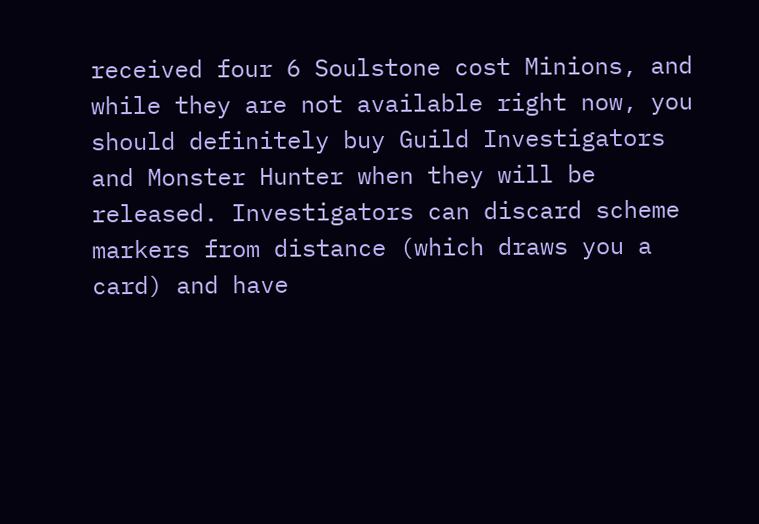received four 6 Soulstone cost Minions, and while they are not available right now, you should definitely buy Guild Investigators and Monster Hunter when they will be released. Investigators can discard scheme markers from distance (which draws you a card) and have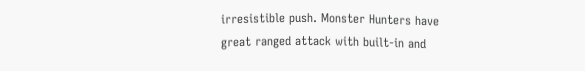irresistible push. Monster Hunters have great ranged attack with built-in and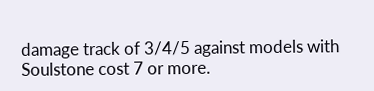damage track of 3/4/5 against models with Soulstone cost 7 or more.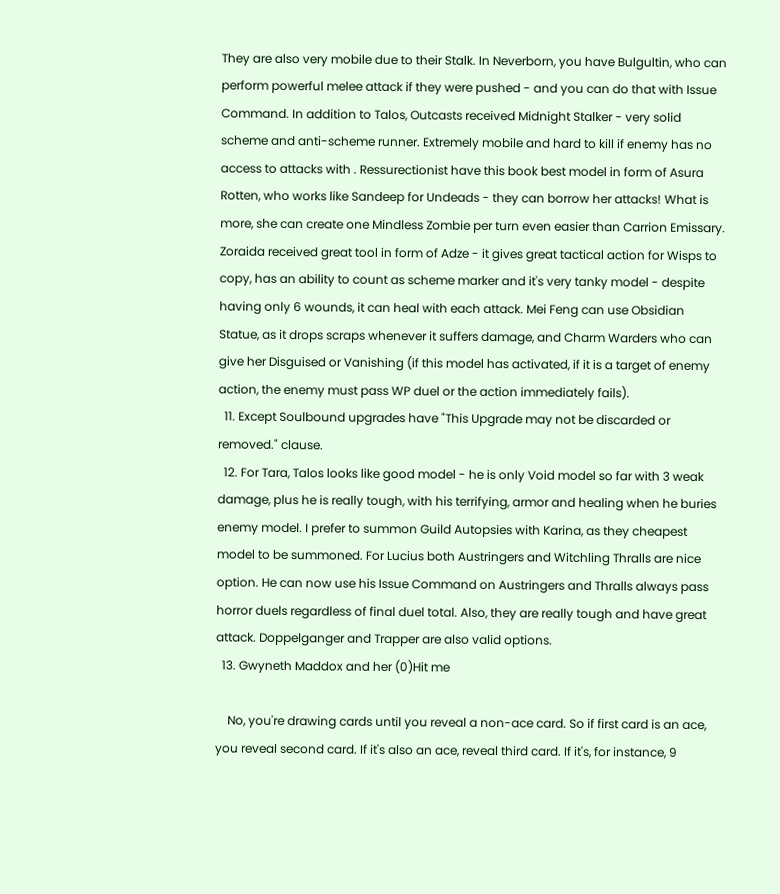They are also very mobile due to their Stalk. In Neverborn, you have Bulgultin, who can perform powerful melee attack if they were pushed - and you can do that with Issue Command. In addition to Talos, Outcasts received Midnight Stalker - very solid scheme and anti-scheme runner. Extremely mobile and hard to kill if enemy has no access to attacks with . Ressurectionist have this book best model in form of Asura Rotten, who works like Sandeep for Undeads - they can borrow her attacks! What is more, she can create one Mindless Zombie per turn even easier than Carrion Emissary. Zoraida received great tool in form of Adze - it gives great tactical action for Wisps to copy, has an ability to count as scheme marker and it's very tanky model - despite having only 6 wounds, it can heal with each attack. Mei Feng can use Obsidian Statue, as it drops scraps whenever it suffers damage, and Charm Warders who can give her Disguised or Vanishing (if this model has activated, if it is a target of enemy action, the enemy must pass WP duel or the action immediately fails).
  11. Except Soulbound upgrades have "This Upgrade may not be discarded or removed." clause.
  12. For Tara, Talos looks like good model - he is only Void model so far with 3 weak damage, plus he is really tough, with his terrifying, armor and healing when he buries enemy model. I prefer to summon Guild Autopsies with Karina, as they cheapest model to be summoned. For Lucius both Austringers and Witchling Thralls are nice option. He can now use his Issue Command on Austringers and Thralls always pass horror duels regardless of final duel total. Also, they are really tough and have great attack. Doppelganger and Trapper are also valid options.
  13. Gwyneth Maddox and her (0)Hit me

    No, you're drawing cards until you reveal a non-ace card. So if first card is an ace, you reveal second card. If it's also an ace, reveal third card. If it's, for instance, 9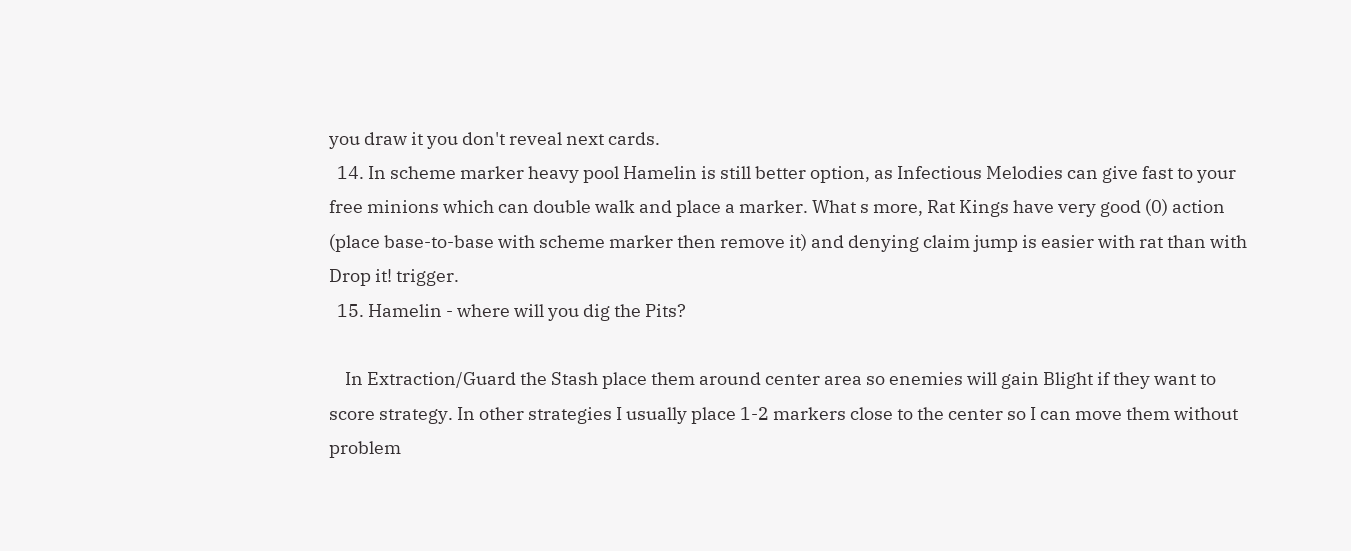you draw it you don't reveal next cards.
  14. In scheme marker heavy pool Hamelin is still better option, as Infectious Melodies can give fast to your free minions which can double walk and place a marker. What s more, Rat Kings have very good (0) action (place base-to-base with scheme marker then remove it) and denying claim jump is easier with rat than with Drop it! trigger.
  15. Hamelin - where will you dig the Pits?

    In Extraction/Guard the Stash place them around center area so enemies will gain Blight if they want to score strategy. In other strategies I usually place 1-2 markers close to the center so I can move them without problem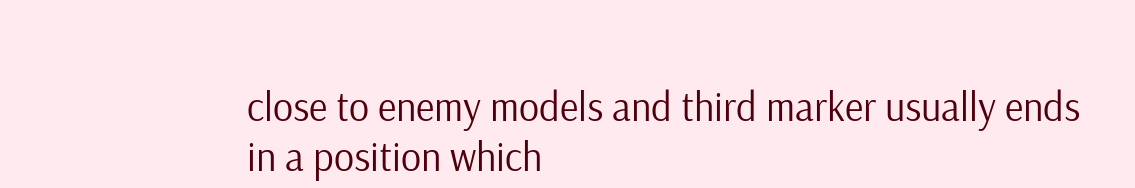close to enemy models and third marker usually ends in a position which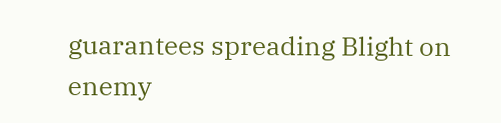guarantees spreading Blight on enemy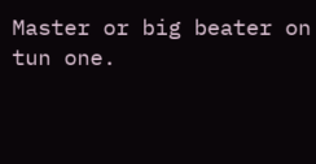Master or big beater on tun one.